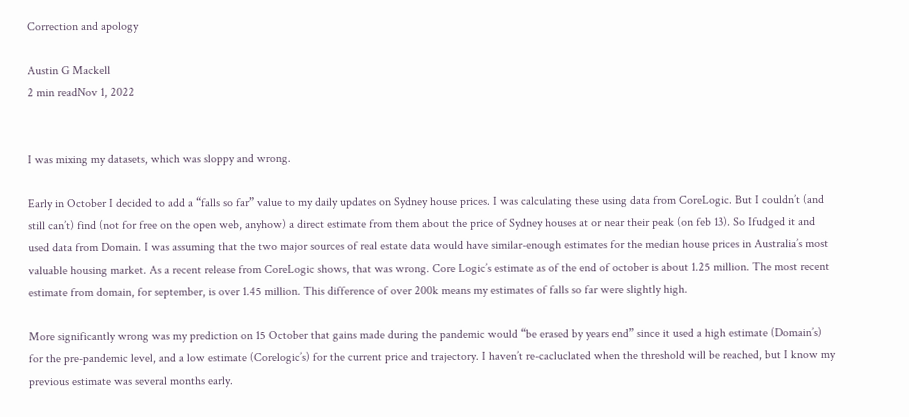Correction and apology

Austin G Mackell
2 min readNov 1, 2022


I was mixing my datasets, which was sloppy and wrong.

Early in October I decided to add a “falls so far” value to my daily updates on Sydney house prices. I was calculating these using data from CoreLogic. But I couldn’t (and still can’t) find (not for free on the open web, anyhow) a direct estimate from them about the price of Sydney houses at or near their peak (on feb 13). So Ifudged it and used data from Domain. I was assuming that the two major sources of real estate data would have similar-enough estimates for the median house prices in Australia’s most valuable housing market. As a recent release from CoreLogic shows, that was wrong. Core Logic’s estimate as of the end of october is about 1.25 million. The most recent estimate from domain, for september, is over 1.45 million. This difference of over 200k means my estimates of falls so far were slightly high.

More significantly wrong was my prediction on 15 October that gains made during the pandemic would “be erased by years end” since it used a high estimate (Domain’s) for the pre-pandemic level, and a low estimate (Corelogic’s) for the current price and trajectory. I haven’t re-cacluclated when the threshold will be reached, but I know my previous estimate was several months early.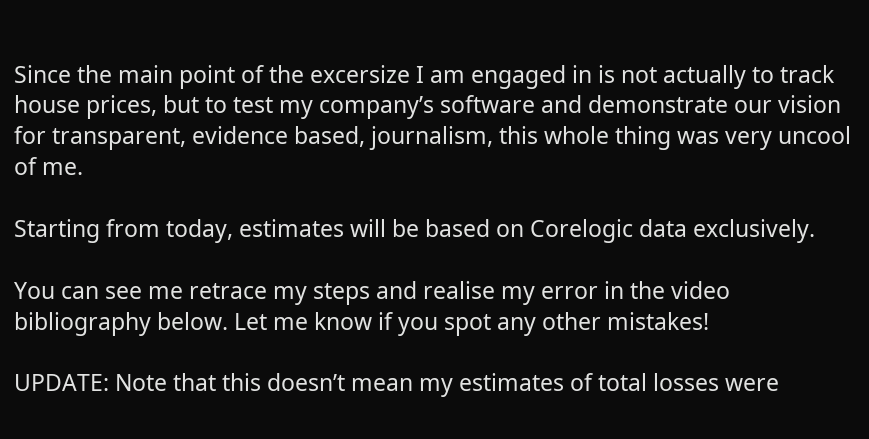Since the main point of the excersize I am engaged in is not actually to track house prices, but to test my company’s software and demonstrate our vision for transparent, evidence based, journalism, this whole thing was very uncool of me.

Starting from today, estimates will be based on Corelogic data exclusively.

You can see me retrace my steps and realise my error in the video bibliography below. Let me know if you spot any other mistakes!

UPDATE: Note that this doesn’t mean my estimates of total losses were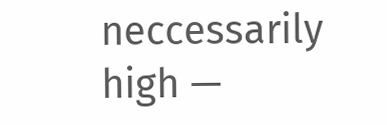neccessarily high —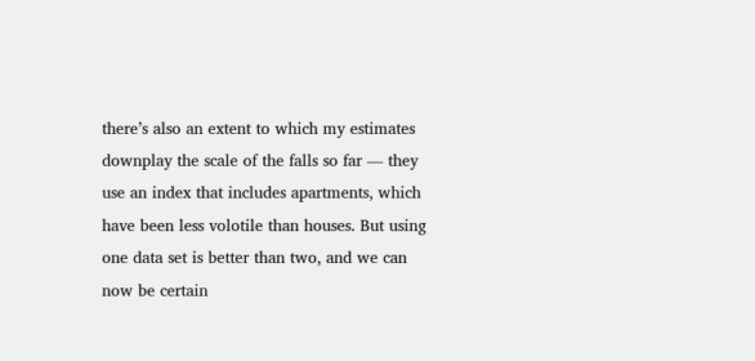there’s also an extent to which my estimates downplay the scale of the falls so far — they use an index that includes apartments, which have been less volotile than houses. But using one data set is better than two, and we can now be certain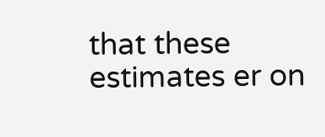that these estimates er on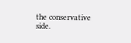the conservative side.